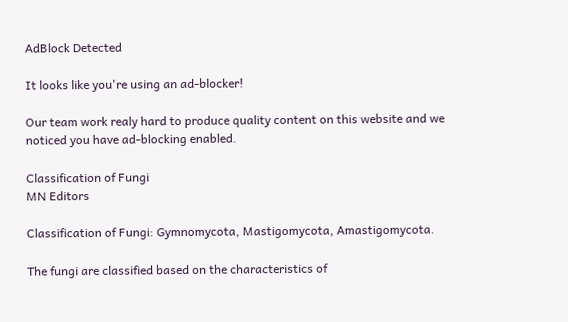AdBlock Detected

It looks like you're using an ad-blocker!

Our team work realy hard to produce quality content on this website and we noticed you have ad-blocking enabled.

Classification of Fungi
MN Editors

Classification of Fungi: Gymnomycota, Mastigomycota, Amastigomycota.

The fungi are classified based on the characteristics of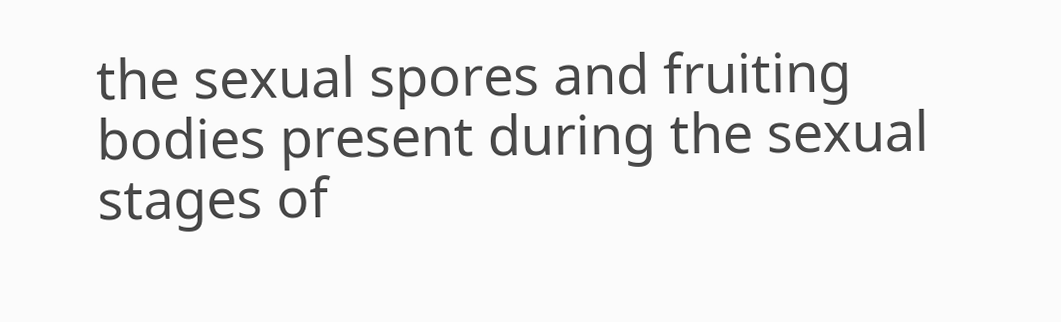the sexual spores and fruiting bodies present during the sexual stages of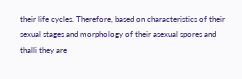their life cycles. Therefore, based on characteristics of their sexual stages and morphology of their asexual spores and thalli they are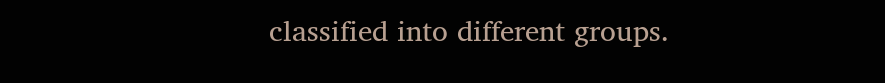classified into different groups.